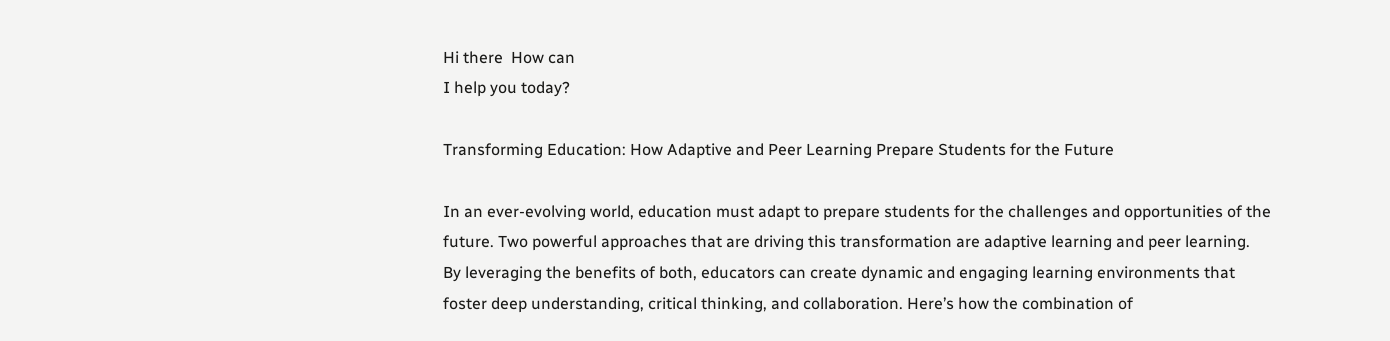Hi there  How can
I help you today?

Transforming Education: How Adaptive and Peer Learning Prepare Students for the Future

In an ever-evolving world, education must adapt to prepare students for the challenges and opportunities of the future. Two powerful approaches that are driving this transformation are adaptive learning and peer learning. By leveraging the benefits of both, educators can create dynamic and engaging learning environments that foster deep understanding, critical thinking, and collaboration. Here’s how the combination of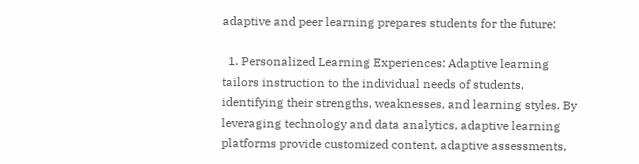adaptive and peer learning prepares students for the future:

  1. Personalized Learning Experiences: Adaptive learning tailors instruction to the individual needs of students, identifying their strengths, weaknesses, and learning styles. By leveraging technology and data analytics, adaptive learning platforms provide customized content, adaptive assessments,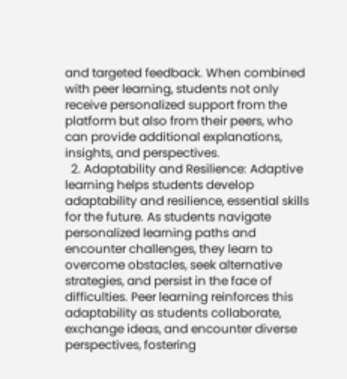and targeted feedback. When combined with peer learning, students not only receive personalized support from the platform but also from their peers, who can provide additional explanations, insights, and perspectives.
  2. Adaptability and Resilience: Adaptive learning helps students develop adaptability and resilience, essential skills for the future. As students navigate personalized learning paths and encounter challenges, they learn to overcome obstacles, seek alternative strategies, and persist in the face of difficulties. Peer learning reinforces this adaptability as students collaborate, exchange ideas, and encounter diverse perspectives, fostering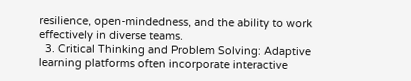resilience, open-mindedness, and the ability to work effectively in diverse teams.
  3. Critical Thinking and Problem Solving: Adaptive learning platforms often incorporate interactive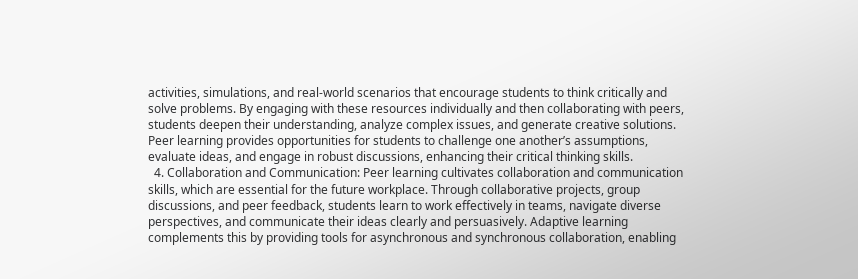activities, simulations, and real-world scenarios that encourage students to think critically and solve problems. By engaging with these resources individually and then collaborating with peers, students deepen their understanding, analyze complex issues, and generate creative solutions. Peer learning provides opportunities for students to challenge one another’s assumptions, evaluate ideas, and engage in robust discussions, enhancing their critical thinking skills.
  4. Collaboration and Communication: Peer learning cultivates collaboration and communication skills, which are essential for the future workplace. Through collaborative projects, group discussions, and peer feedback, students learn to work effectively in teams, navigate diverse perspectives, and communicate their ideas clearly and persuasively. Adaptive learning complements this by providing tools for asynchronous and synchronous collaboration, enabling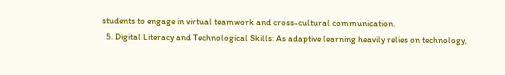students to engage in virtual teamwork and cross-cultural communication.
  5. Digital Literacy and Technological Skills: As adaptive learning heavily relies on technology,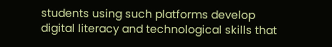students using such platforms develop digital literacy and technological skills that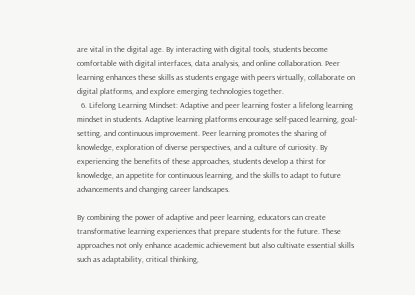are vital in the digital age. By interacting with digital tools, students become comfortable with digital interfaces, data analysis, and online collaboration. Peer learning enhances these skills as students engage with peers virtually, collaborate on digital platforms, and explore emerging technologies together.
  6. Lifelong Learning Mindset: Adaptive and peer learning foster a lifelong learning mindset in students. Adaptive learning platforms encourage self-paced learning, goal-setting, and continuous improvement. Peer learning promotes the sharing of knowledge, exploration of diverse perspectives, and a culture of curiosity. By experiencing the benefits of these approaches, students develop a thirst for knowledge, an appetite for continuous learning, and the skills to adapt to future advancements and changing career landscapes.

By combining the power of adaptive and peer learning, educators can create transformative learning experiences that prepare students for the future. These approaches not only enhance academic achievement but also cultivate essential skills such as adaptability, critical thinking,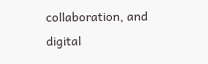collaboration, and digital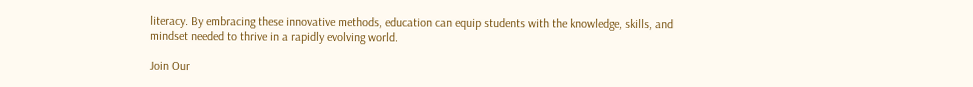literacy. By embracing these innovative methods, education can equip students with the knowledge, skills, and mindset needed to thrive in a rapidly evolving world.

Join Our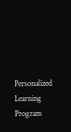Personalized Learning Program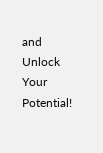and Unlock Your Potential!